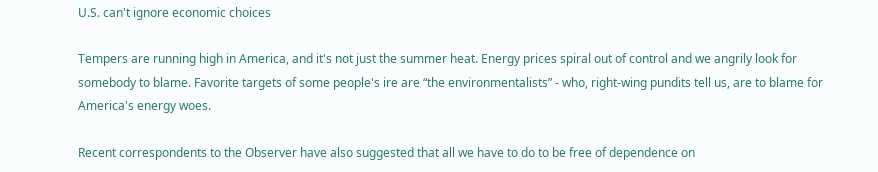U.S. can't ignore economic choices

Tempers are running high in America, and it's not just the summer heat. Energy prices spiral out of control and we angrily look for somebody to blame. Favorite targets of some people's ire are “the environmentalists” - who, right-wing pundits tell us, are to blame for America's energy woes.

Recent correspondents to the Observer have also suggested that all we have to do to be free of dependence on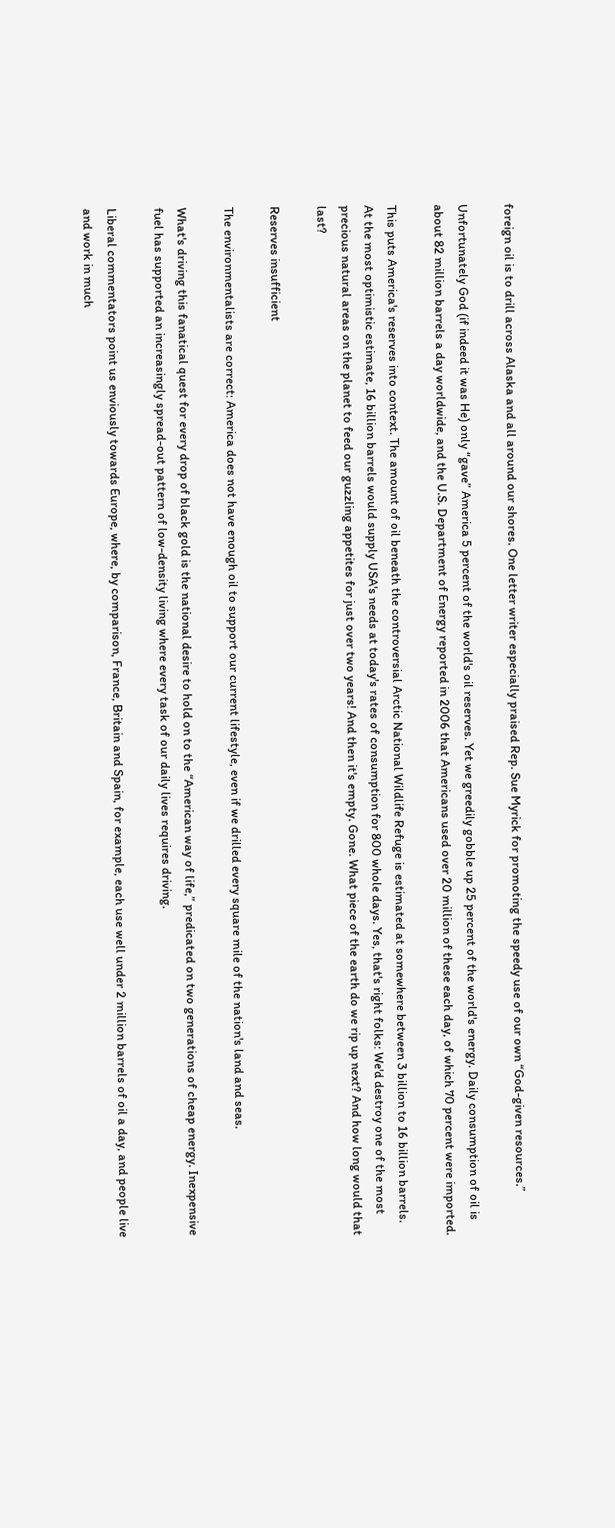foreign oil is to drill across Alaska and all around our shores. One letter writer especially praised Rep. Sue Myrick for promoting the speedy use of our own “God-given resources.”

Unfortunately God (if indeed it was He) only “gave” America 5 percent of the world's oil reserves. Yet we greedily gobble up 25 percent of the world's energy. Daily consumption of oil is about 82 million barrels a day worldwide, and the U.S. Department of Energy reported in 2006 that Americans used over 20 million of these each day, of which 70 percent were imported.

This puts America's reserves into context. The amount of oil beneath the controversial Arctic National Wildlife Refuge is estimated at somewhere between 3 billion to 16 billion barrels. At the most optimistic estimate, 16 billion barrels would supply USA's needs at today's rates of consumption for 800 whole days. Yes, that's right folks: We'd destroy one of the most precious natural areas on the planet to feed our guzzling appetites for just over two years! And then it's empty. Gone. What piece of the earth do we rip up next? And how long would that last?

Reserves insufficient

The environmentalists are correct: America does not have enough oil to support our current lifestyle, even if we drilled every square mile of the nation's land and seas.

What's driving this fanatical quest for every drop of black gold is the national desire to hold on to the “American way of life,” predicated on two generations of cheap energy. Inexpensive fuel has supported an increasingly spread-out pattern of low-density living where every task of our daily lives requires driving.

Liberal commentators point us enviously towards Europe, where, by comparison, France, Britain and Spain, for example, each use well under 2 million barrels of oil a day, and people live and work in much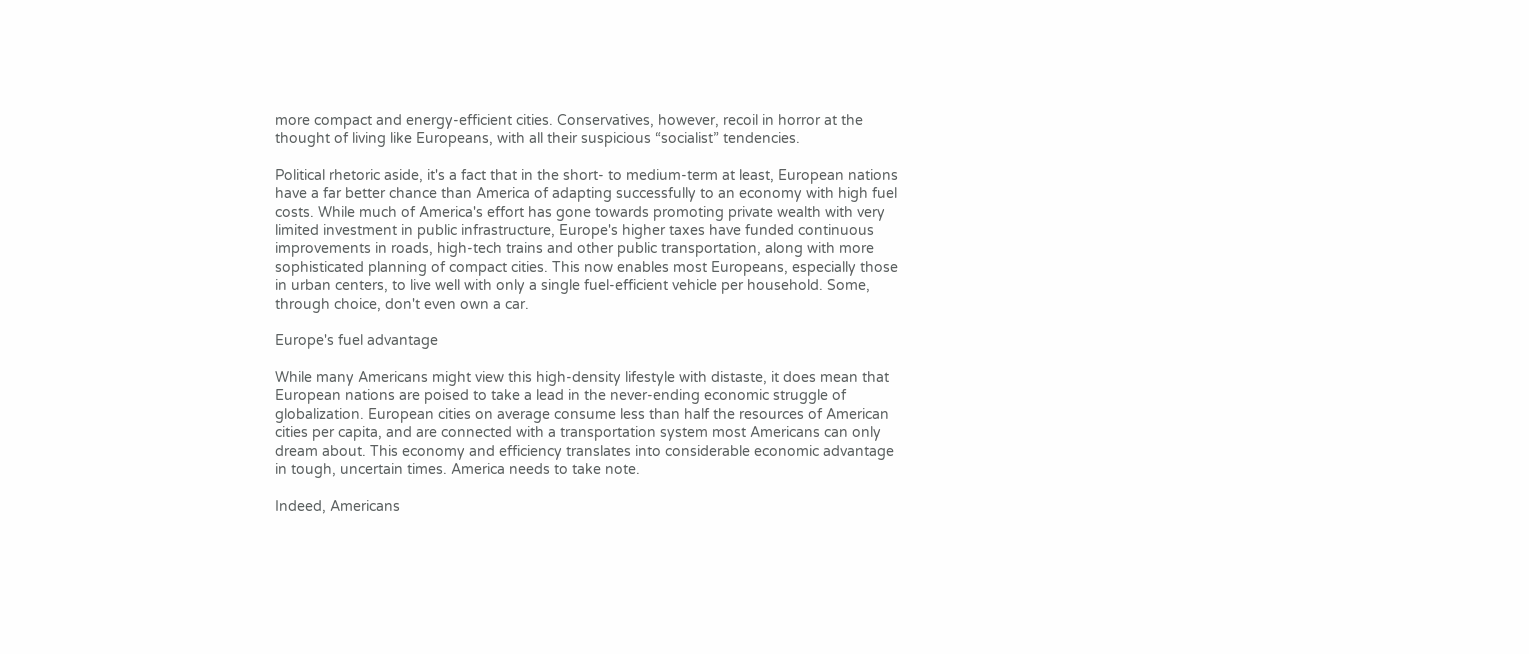more compact and energy-efficient cities. Conservatives, however, recoil in horror at the thought of living like Europeans, with all their suspicious “socialist” tendencies.

Political rhetoric aside, it's a fact that in the short- to medium-term at least, European nations have a far better chance than America of adapting successfully to an economy with high fuel costs. While much of America's effort has gone towards promoting private wealth with very limited investment in public infrastructure, Europe's higher taxes have funded continuous improvements in roads, high-tech trains and other public transportation, along with more sophisticated planning of compact cities. This now enables most Europeans, especially those in urban centers, to live well with only a single fuel-efficient vehicle per household. Some, through choice, don't even own a car.

Europe's fuel advantage

While many Americans might view this high-density lifestyle with distaste, it does mean that European nations are poised to take a lead in the never-ending economic struggle of globalization. European cities on average consume less than half the resources of American cities per capita, and are connected with a transportation system most Americans can only dream about. This economy and efficiency translates into considerable economic advantage in tough, uncertain times. America needs to take note.

Indeed, Americans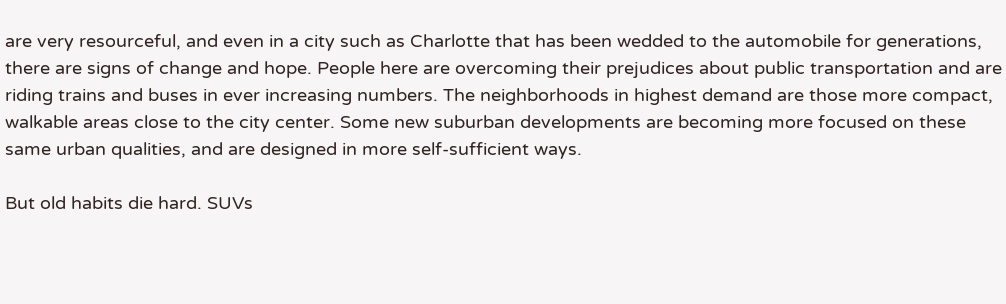are very resourceful, and even in a city such as Charlotte that has been wedded to the automobile for generations, there are signs of change and hope. People here are overcoming their prejudices about public transportation and are riding trains and buses in ever increasing numbers. The neighborhoods in highest demand are those more compact, walkable areas close to the city center. Some new suburban developments are becoming more focused on these same urban qualities, and are designed in more self-sufficient ways.

But old habits die hard. SUVs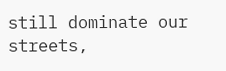still dominate our streets,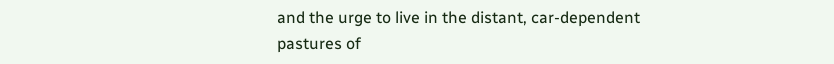and the urge to live in the distant, car-dependent pastures of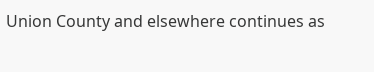Union County and elsewhere continues as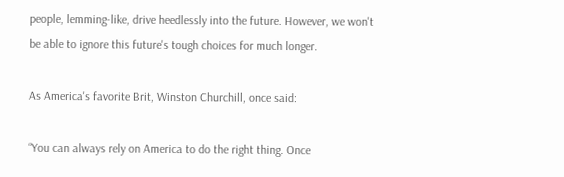people, lemming-like, drive heedlessly into the future. However, we won't be able to ignore this future's tough choices for much longer.

As America's favorite Brit, Winston Churchill, once said:

“You can always rely on America to do the right thing. Once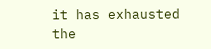it has exhausted the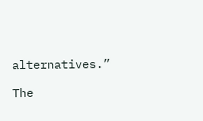alternatives.”

The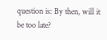question is: By then, will it be too late?